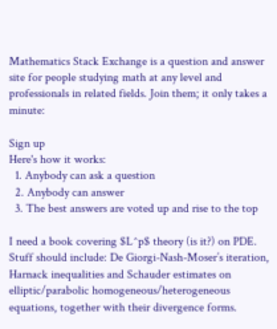Mathematics Stack Exchange is a question and answer site for people studying math at any level and professionals in related fields. Join them; it only takes a minute:

Sign up
Here's how it works:
  1. Anybody can ask a question
  2. Anybody can answer
  3. The best answers are voted up and rise to the top

I need a book covering $L^p$ theory (is it?) on PDE. Stuff should include: De Giorgi-Nash-Moser’s iteration, Harnack inequalities and Schauder estimates on elliptic/parabolic homogeneous/heterogeneous equations, together with their divergence forms.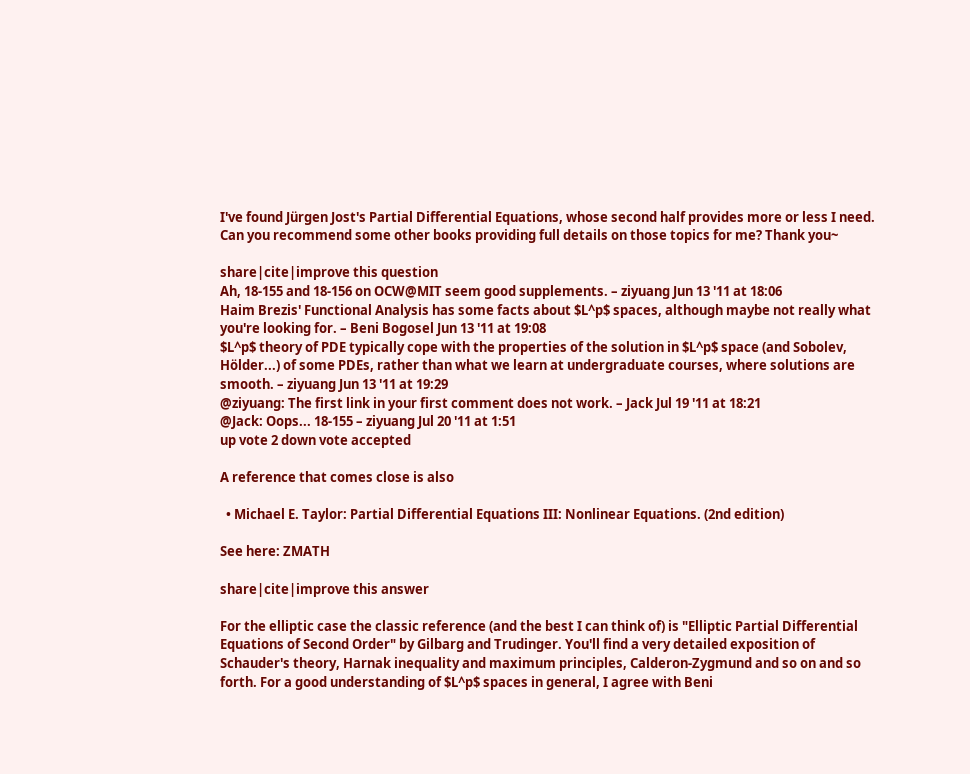I've found Jürgen Jost's Partial Differential Equations, whose second half provides more or less I need. Can you recommend some other books providing full details on those topics for me? Thank you~

share|cite|improve this question
Ah, 18-155 and 18-156 on OCW@MIT seem good supplements. – ziyuang Jun 13 '11 at 18:06
Haim Brezis' Functional Analysis has some facts about $L^p$ spaces, although maybe not really what you're looking for. – Beni Bogosel Jun 13 '11 at 19:08
$L^p$ theory of PDE typically cope with the properties of the solution in $L^p$ space (and Sobolev, Hölder...) of some PDEs, rather than what we learn at undergraduate courses, where solutions are smooth. – ziyuang Jun 13 '11 at 19:29
@ziyuang: The first link in your first comment does not work. – Jack Jul 19 '11 at 18:21
@Jack: Oops... 18-155 – ziyuang Jul 20 '11 at 1:51
up vote 2 down vote accepted

A reference that comes close is also

  • Michael E. Taylor: Partial Differential Equations III: Nonlinear Equations. (2nd edition)

See here: ZMATH

share|cite|improve this answer

For the elliptic case the classic reference (and the best I can think of) is "Elliptic Partial Differential Equations of Second Order" by Gilbarg and Trudinger. You'll find a very detailed exposition of Schauder's theory, Harnak inequality and maximum principles, Calderon-Zygmund and so on and so forth. For a good understanding of $L^p$ spaces in general, I agree with Beni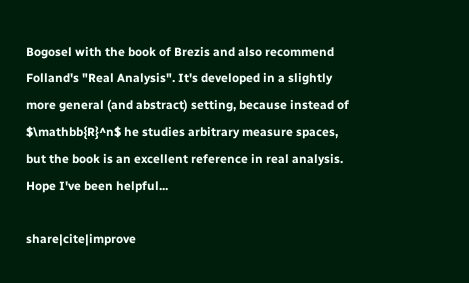Bogosel with the book of Brezis and also recommend Folland's "Real Analysis". It's developed in a slightly more general (and abstract) setting, because instead of $\mathbb{R}^n$ he studies arbitrary measure spaces, but the book is an excellent reference in real analysis. Hope I've been helpful...

share|cite|improve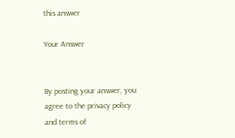this answer

Your Answer


By posting your answer, you agree to the privacy policy and terms of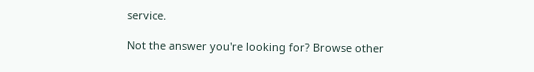service.

Not the answer you're looking for? Browse other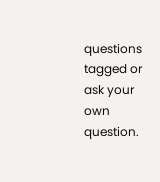questions tagged or ask your own question.